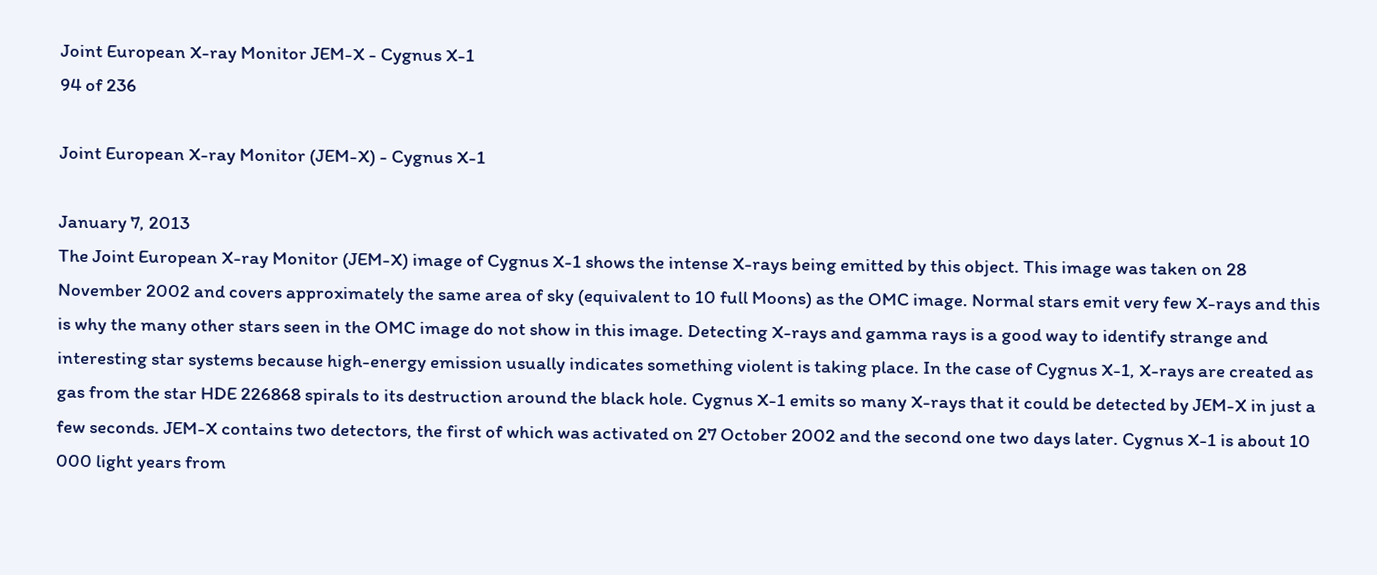Joint European X-ray Monitor JEM-X - Cygnus X-1
94 of 236

Joint European X-ray Monitor (JEM-X) - Cygnus X-1

January 7, 2013
The Joint European X-ray Monitor (JEM-X) image of Cygnus X-1 shows the intense X-rays being emitted by this object. This image was taken on 28 November 2002 and covers approximately the same area of sky (equivalent to 10 full Moons) as the OMC image. Normal stars emit very few X-rays and this is why the many other stars seen in the OMC image do not show in this image. Detecting X-rays and gamma rays is a good way to identify strange and interesting star systems because high-energy emission usually indicates something violent is taking place. In the case of Cygnus X-1, X-rays are created as gas from the star HDE 226868 spirals to its destruction around the black hole. Cygnus X-1 emits so many X-rays that it could be detected by JEM-X in just a few seconds. JEM-X contains two detectors, the first of which was activated on 27 October 2002 and the second one two days later. Cygnus X-1 is about 10 000 light years from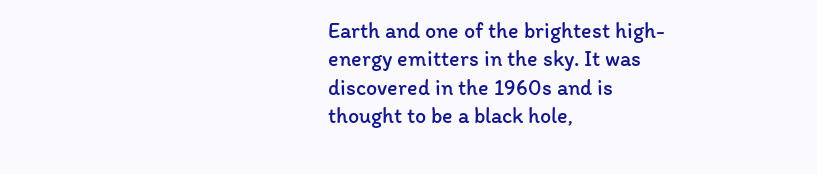Earth and one of the brightest high-energy emitters in the sky. It was discovered in the 1960s and is thought to be a black hole,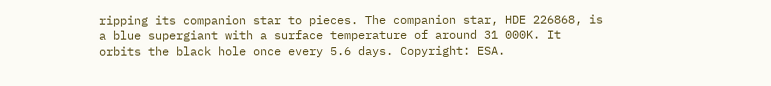ripping its companion star to pieces. The companion star, HDE 226868, is a blue supergiant with a surface temperature of around 31 000K. It orbits the black hole once every 5.6 days. Copyright: ESA.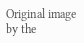Original image by the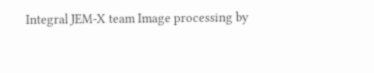Integral JEM-X team Image processing by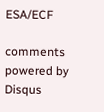ESA/ECF

comments powered by Disqus